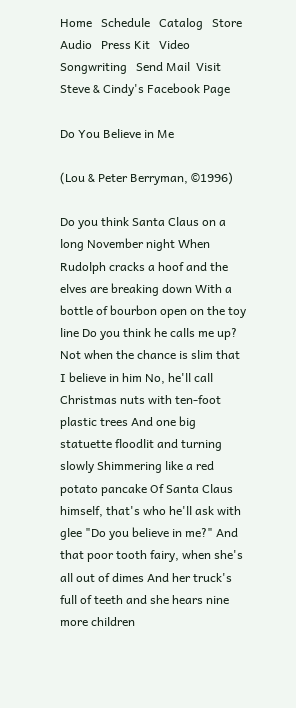Home   Schedule   Catalog   Store   Audio   Press Kit   Video   Songwriting   Send Mail  Visit Steve & Cindy's Facebook Page

Do You Believe in Me

(Lou & Peter Berryman, ©1996)

Do you think Santa Claus on a long November night When Rudolph cracks a hoof and the elves are breaking down With a bottle of bourbon open on the toy line Do you think he calls me up? Not when the chance is slim that I believe in him No, he'll call Christmas nuts with ten-foot plastic trees And one big statuette floodlit and turning slowly Shimmering like a red potato pancake Of Santa Claus himself, that's who he'll ask with glee "Do you believe in me?" And that poor tooth fairy, when she's all out of dimes And her truck's full of teeth and she hears nine more children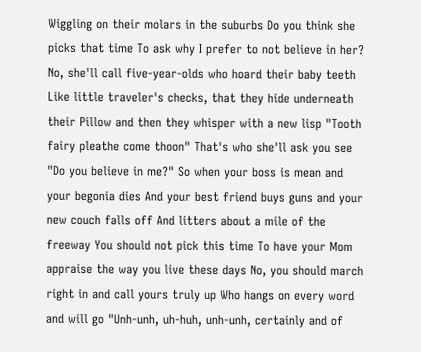Wiggling on their molars in the suburbs Do you think she picks that time To ask why I prefer to not believe in her? No, she'll call five-year-olds who hoard their baby teeth Like little traveler's checks, that they hide underneath their Pillow and then they whisper with a new lisp "Tooth fairy pleathe come thoon" That's who she'll ask you see "Do you believe in me?" So when your boss is mean and your begonia dies And your best friend buys guns and your new couch falls off And litters about a mile of the freeway You should not pick this time To have your Mom appraise the way you live these days No, you should march right in and call yours truly up Who hangs on every word and will go "Unh-unh, uh-huh, unh-unh, certainly and of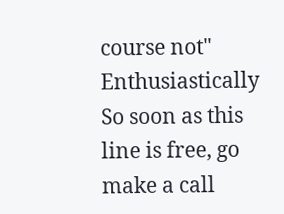course not" Enthusiastically So soon as this line is free, go make a call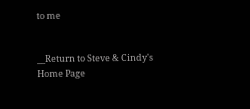to me


__Return to Steve & Cindy's Home Page